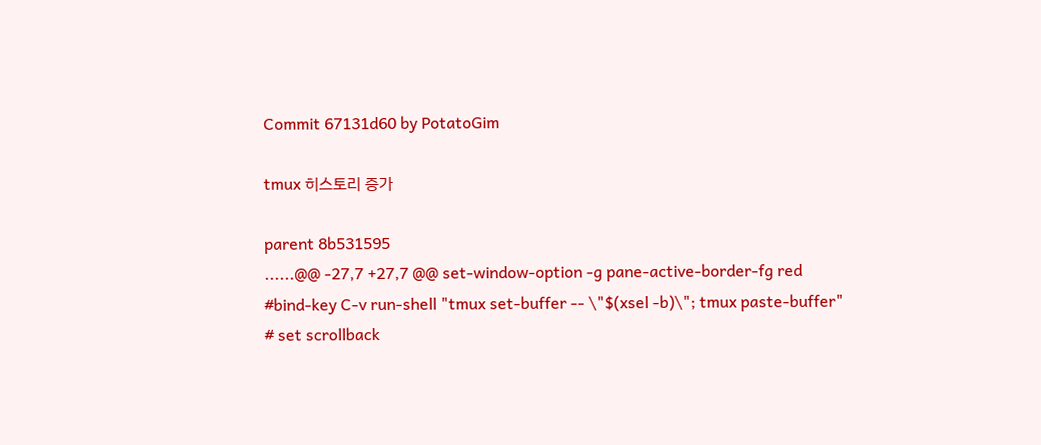Commit 67131d60 by PotatoGim

tmux 히스토리 증가

parent 8b531595
......@@ -27,7 +27,7 @@ set-window-option -g pane-active-border-fg red
#bind-key C-v run-shell "tmux set-buffer -- \"$(xsel -b)\"; tmux paste-buffer"
# set scrollback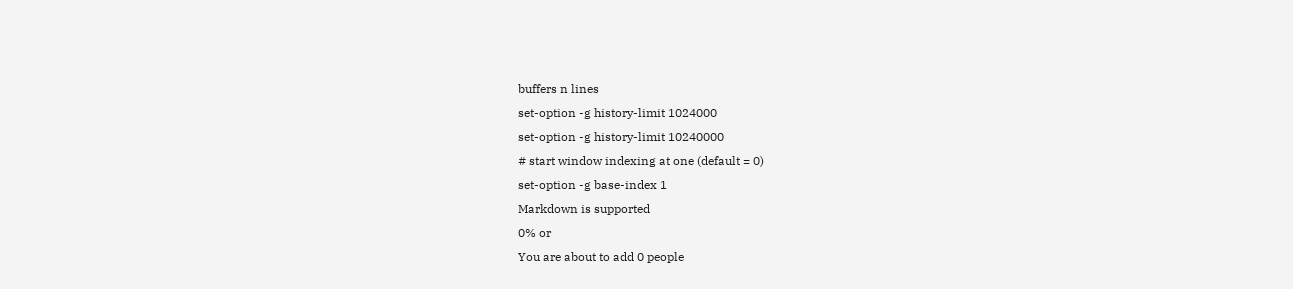buffers n lines
set-option -g history-limit 1024000
set-option -g history-limit 10240000
# start window indexing at one (default = 0)
set-option -g base-index 1
Markdown is supported
0% or
You are about to add 0 people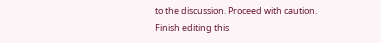to the discussion. Proceed with caution.
Finish editing this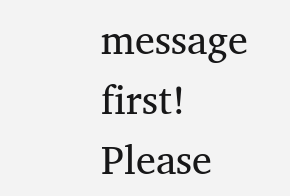message first!
Please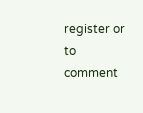register or to comment